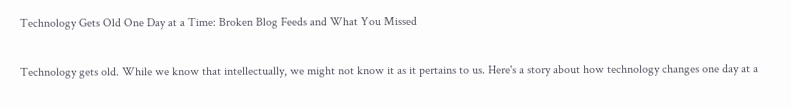Technology Gets Old One Day at a Time: Broken Blog Feeds and What You Missed

Technology gets old. While we know that intellectually, we might not know it as it pertains to us. Here's a story about how technology changes one day at a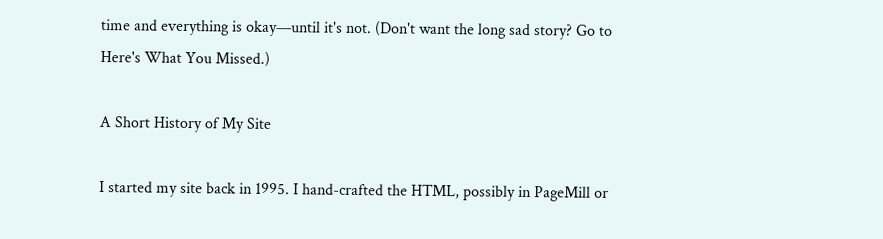time and everything is okay—until it's not. (Don't want the long sad story? Go to Here's What You Missed.)

A Short History of My Site

I started my site back in 1995. I hand-crafted the HTML, possibly in PageMill or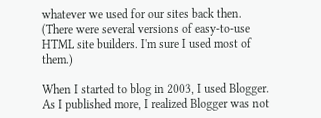whatever we used for our sites back then. (There were several versions of easy-to-use HTML site builders. I'm sure I used most of them.)

When I started to blog in 2003, I used Blogger. As I published more, I realized Blogger was not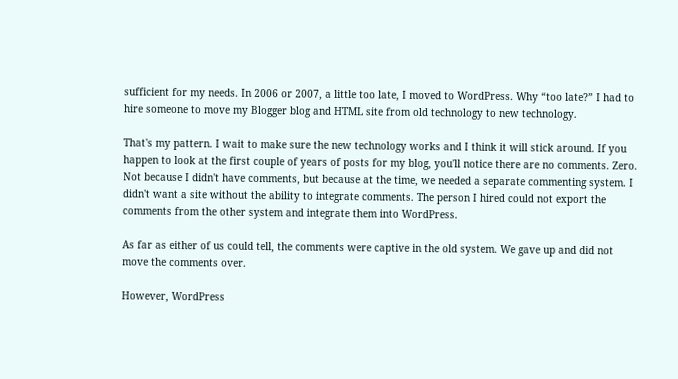sufficient for my needs. In 2006 or 2007, a little too late, I moved to WordPress. Why “too late?” I had to hire someone to move my Blogger blog and HTML site from old technology to new technology.

That's my pattern. I wait to make sure the new technology works and I think it will stick around. If you happen to look at the first couple of years of posts for my blog, you'll notice there are no comments. Zero. Not because I didn't have comments, but because at the time, we needed a separate commenting system. I didn't want a site without the ability to integrate comments. The person I hired could not export the comments from the other system and integrate them into WordPress.

As far as either of us could tell, the comments were captive in the old system. We gave up and did not move the comments over.

However, WordPress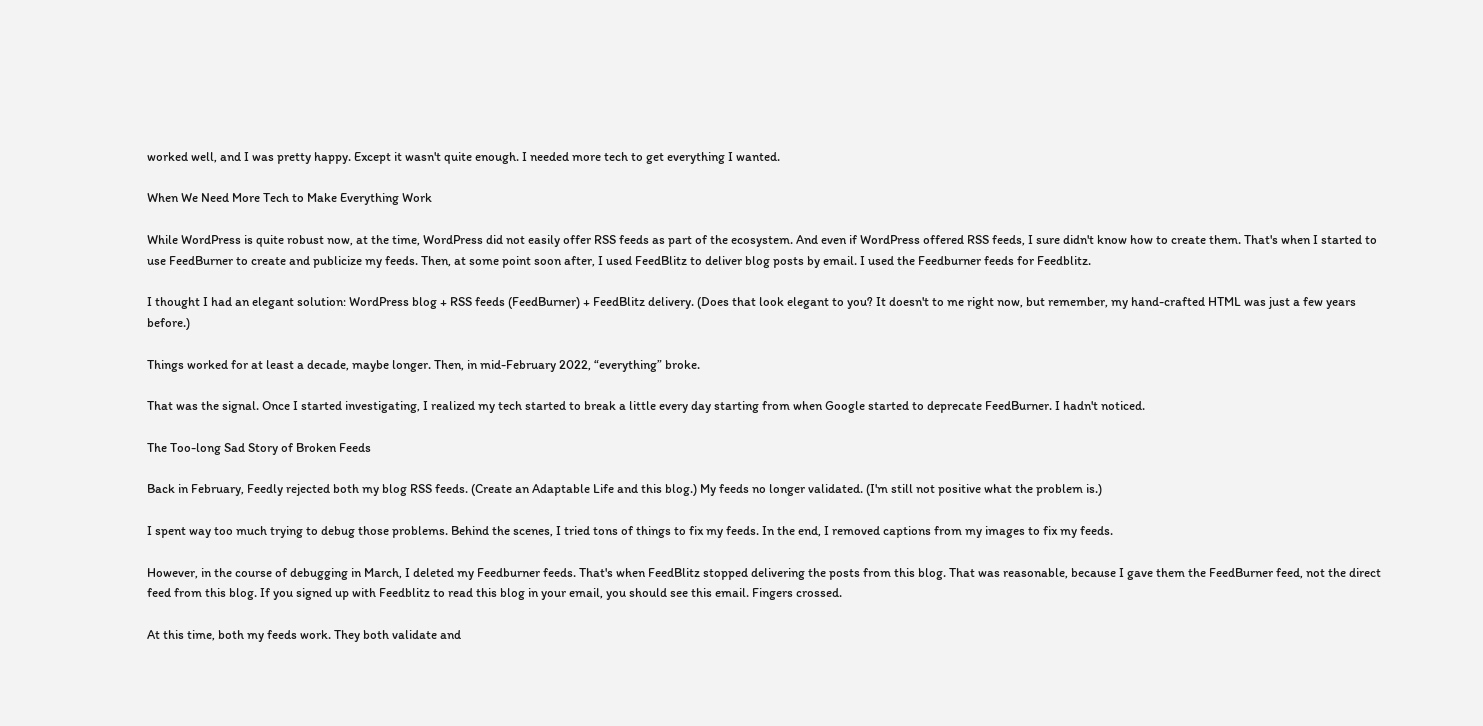worked well, and I was pretty happy. Except it wasn't quite enough. I needed more tech to get everything I wanted.

When We Need More Tech to Make Everything Work

While WordPress is quite robust now, at the time, WordPress did not easily offer RSS feeds as part of the ecosystem. And even if WordPress offered RSS feeds, I sure didn't know how to create them. That's when I started to use FeedBurner to create and publicize my feeds. Then, at some point soon after, I used FeedBlitz to deliver blog posts by email. I used the Feedburner feeds for Feedblitz.

I thought I had an elegant solution: WordPress blog + RSS feeds (FeedBurner) + FeedBlitz delivery. (Does that look elegant to you? It doesn't to me right now, but remember, my hand-crafted HTML was just a few years before.)

Things worked for at least a decade, maybe longer. Then, in mid-February 2022, “everything” broke.

That was the signal. Once I started investigating, I realized my tech started to break a little every day starting from when Google started to deprecate FeedBurner. I hadn't noticed.

The Too-long Sad Story of Broken Feeds

Back in February, Feedly rejected both my blog RSS feeds. (Create an Adaptable Life and this blog.) My feeds no longer validated. (I'm still not positive what the problem is.)

I spent way too much trying to debug those problems. Behind the scenes, I tried tons of things to fix my feeds. In the end, I removed captions from my images to fix my feeds.

However, in the course of debugging in March, I deleted my Feedburner feeds. That's when FeedBlitz stopped delivering the posts from this blog. That was reasonable, because I gave them the FeedBurner feed, not the direct feed from this blog. If you signed up with Feedblitz to read this blog in your email, you should see this email. Fingers crossed.

At this time, both my feeds work. They both validate and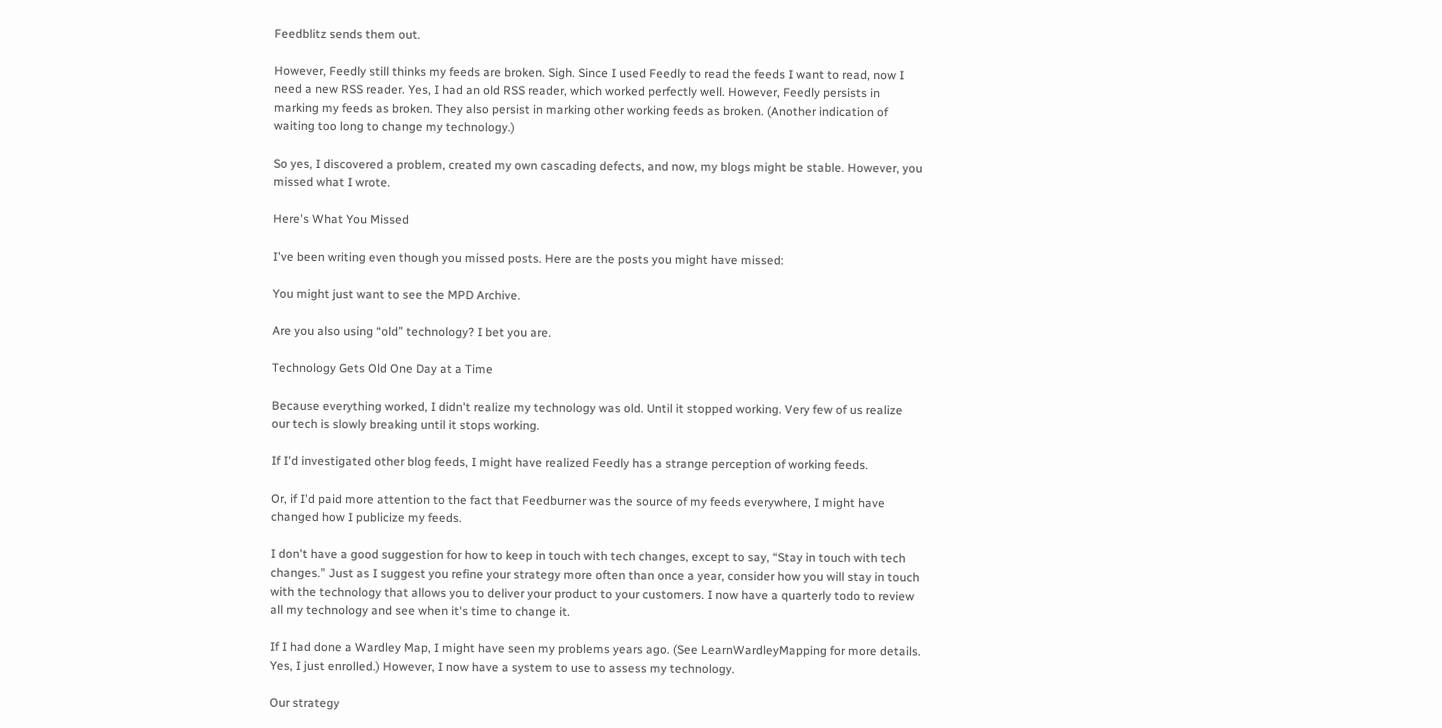Feedblitz sends them out.

However, Feedly still thinks my feeds are broken. Sigh. Since I used Feedly to read the feeds I want to read, now I need a new RSS reader. Yes, I had an old RSS reader, which worked perfectly well. However, Feedly persists in marking my feeds as broken. They also persist in marking other working feeds as broken. (Another indication of waiting too long to change my technology.)

So yes, I discovered a problem, created my own cascading defects, and now, my blogs might be stable. However, you missed what I wrote.

Here's What You Missed

I've been writing even though you missed posts. Here are the posts you might have missed:

You might just want to see the MPD Archive.

Are you also using “old” technology? I bet you are.

Technology Gets Old One Day at a Time

Because everything worked, I didn't realize my technology was old. Until it stopped working. Very few of us realize our tech is slowly breaking until it stops working.

If I'd investigated other blog feeds, I might have realized Feedly has a strange perception of working feeds.

Or, if I'd paid more attention to the fact that Feedburner was the source of my feeds everywhere, I might have changed how I publicize my feeds.

I don't have a good suggestion for how to keep in touch with tech changes, except to say, “Stay in touch with tech changes.” Just as I suggest you refine your strategy more often than once a year, consider how you will stay in touch with the technology that allows you to deliver your product to your customers. I now have a quarterly todo to review all my technology and see when it's time to change it.

If I had done a Wardley Map, I might have seen my problems years ago. (See LearnWardleyMapping for more details. Yes, I just enrolled.) However, I now have a system to use to assess my technology.

Our strategy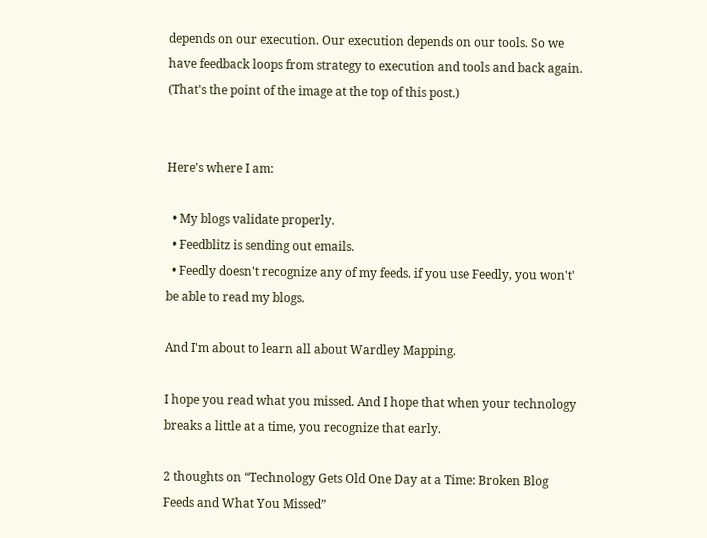depends on our execution. Our execution depends on our tools. So we have feedback loops from strategy to execution and tools and back again. (That's the point of the image at the top of this post.)


Here's where I am:

  • My blogs validate properly.
  • Feedblitz is sending out emails.
  • Feedly doesn't recognize any of my feeds. if you use Feedly, you won't' be able to read my blogs.

And I'm about to learn all about Wardley Mapping.

I hope you read what you missed. And I hope that when your technology breaks a little at a time, you recognize that early.

2 thoughts on “Technology Gets Old One Day at a Time: Broken Blog Feeds and What You Missed”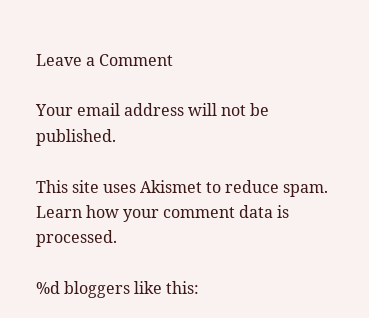Leave a Comment

Your email address will not be published.

This site uses Akismet to reduce spam. Learn how your comment data is processed.

%d bloggers like this: